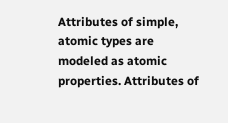Attributes of simple, atomic types are modeled as atomic properties. Attributes of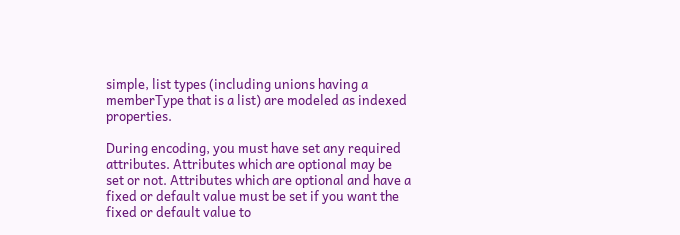simple, list types (including unions having a memberType that is a list) are modeled as indexed properties.

During encoding, you must have set any required attributes. Attributes which are optional may be set or not. Attributes which are optional and have a fixed or default value must be set if you want the fixed or default value to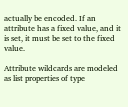actually be encoded. If an attribute has a fixed value, and it is set, it must be set to the fixed value.

Attribute wildcards are modeled as list properties of type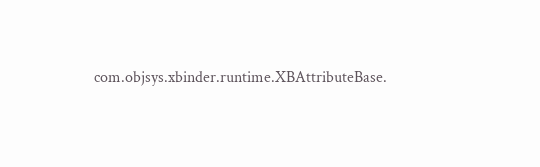com.objsys.xbinder.runtime.XBAttributeBase.